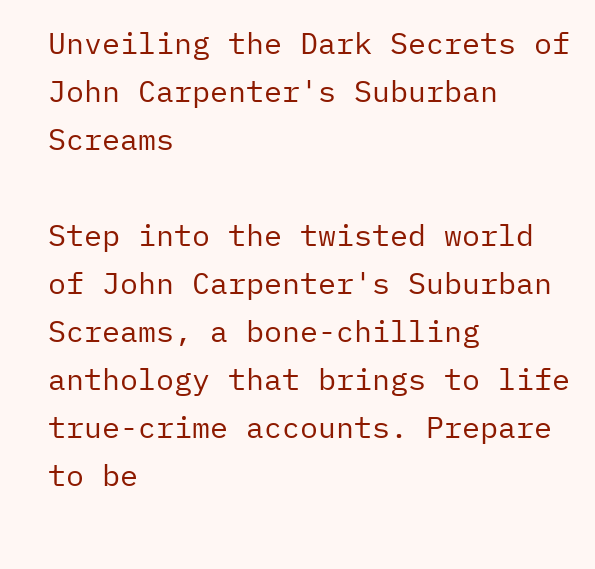Unveiling the Dark Secrets of John Carpenter's Suburban Screams

Step into the twisted world of John Carpenter's Suburban Screams, a bone-chilling anthology that brings to life true-crime accounts. Prepare to be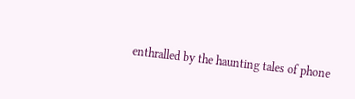enthralled by the haunting tales of phone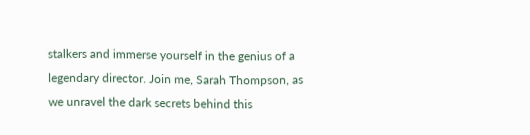stalkers and immerse yourself in the genius of a legendary director. Join me, Sarah Thompson, as we unravel the dark secrets behind this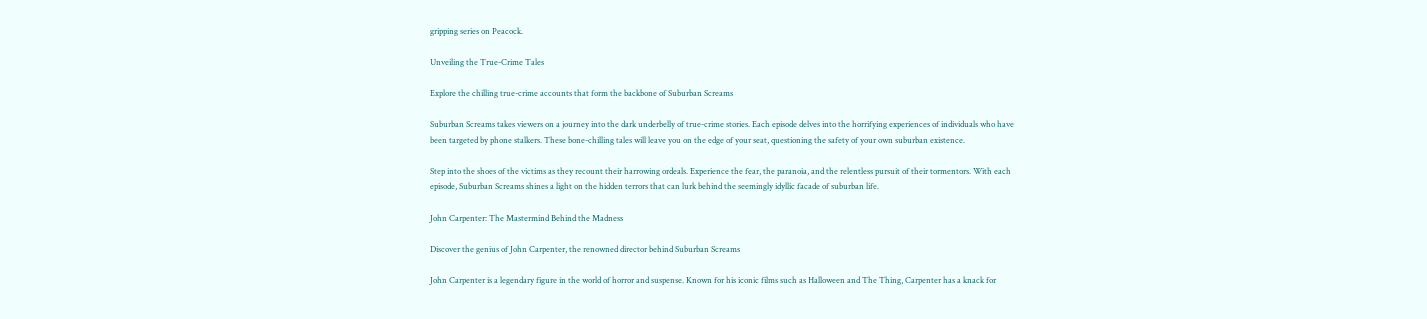gripping series on Peacock.

Unveiling the True-Crime Tales

Explore the chilling true-crime accounts that form the backbone of Suburban Screams

Suburban Screams takes viewers on a journey into the dark underbelly of true-crime stories. Each episode delves into the horrifying experiences of individuals who have been targeted by phone stalkers. These bone-chilling tales will leave you on the edge of your seat, questioning the safety of your own suburban existence.

Step into the shoes of the victims as they recount their harrowing ordeals. Experience the fear, the paranoia, and the relentless pursuit of their tormentors. With each episode, Suburban Screams shines a light on the hidden terrors that can lurk behind the seemingly idyllic facade of suburban life.

John Carpenter: The Mastermind Behind the Madness

Discover the genius of John Carpenter, the renowned director behind Suburban Screams

John Carpenter is a legendary figure in the world of horror and suspense. Known for his iconic films such as Halloween and The Thing, Carpenter has a knack for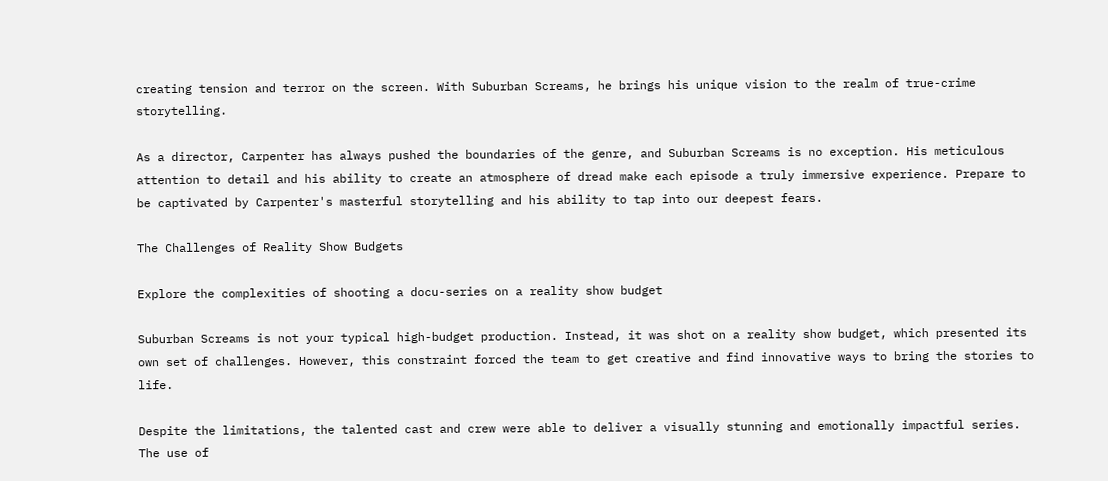creating tension and terror on the screen. With Suburban Screams, he brings his unique vision to the realm of true-crime storytelling.

As a director, Carpenter has always pushed the boundaries of the genre, and Suburban Screams is no exception. His meticulous attention to detail and his ability to create an atmosphere of dread make each episode a truly immersive experience. Prepare to be captivated by Carpenter's masterful storytelling and his ability to tap into our deepest fears.

The Challenges of Reality Show Budgets

Explore the complexities of shooting a docu-series on a reality show budget

Suburban Screams is not your typical high-budget production. Instead, it was shot on a reality show budget, which presented its own set of challenges. However, this constraint forced the team to get creative and find innovative ways to bring the stories to life.

Despite the limitations, the talented cast and crew were able to deliver a visually stunning and emotionally impactful series. The use of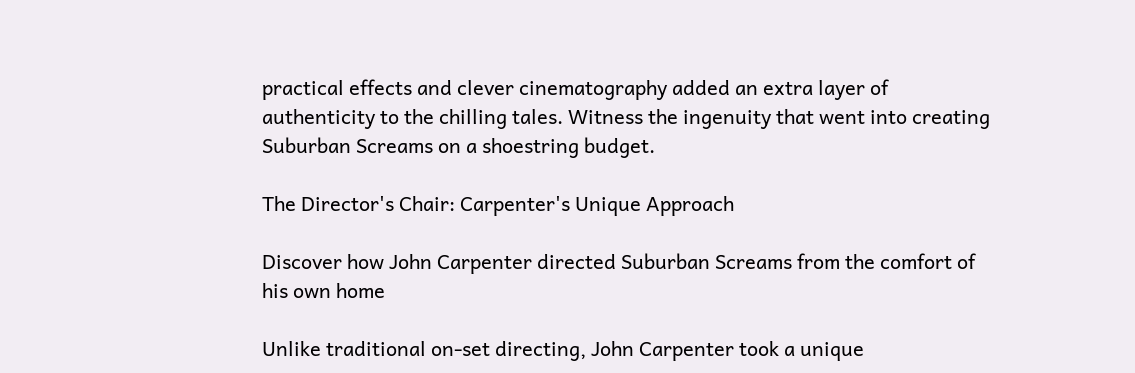practical effects and clever cinematography added an extra layer of authenticity to the chilling tales. Witness the ingenuity that went into creating Suburban Screams on a shoestring budget.

The Director's Chair: Carpenter's Unique Approach

Discover how John Carpenter directed Suburban Screams from the comfort of his own home

Unlike traditional on-set directing, John Carpenter took a unique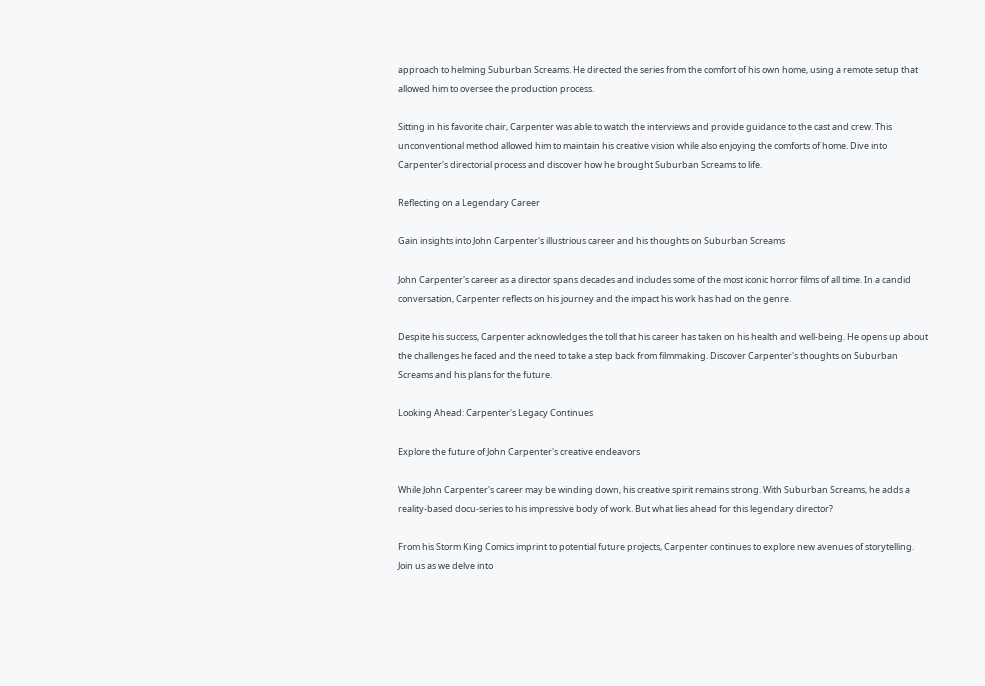approach to helming Suburban Screams. He directed the series from the comfort of his own home, using a remote setup that allowed him to oversee the production process.

Sitting in his favorite chair, Carpenter was able to watch the interviews and provide guidance to the cast and crew. This unconventional method allowed him to maintain his creative vision while also enjoying the comforts of home. Dive into Carpenter's directorial process and discover how he brought Suburban Screams to life.

Reflecting on a Legendary Career

Gain insights into John Carpenter's illustrious career and his thoughts on Suburban Screams

John Carpenter's career as a director spans decades and includes some of the most iconic horror films of all time. In a candid conversation, Carpenter reflects on his journey and the impact his work has had on the genre.

Despite his success, Carpenter acknowledges the toll that his career has taken on his health and well-being. He opens up about the challenges he faced and the need to take a step back from filmmaking. Discover Carpenter's thoughts on Suburban Screams and his plans for the future.

Looking Ahead: Carpenter's Legacy Continues

Explore the future of John Carpenter's creative endeavors

While John Carpenter's career may be winding down, his creative spirit remains strong. With Suburban Screams, he adds a reality-based docu-series to his impressive body of work. But what lies ahead for this legendary director?

From his Storm King Comics imprint to potential future projects, Carpenter continues to explore new avenues of storytelling. Join us as we delve into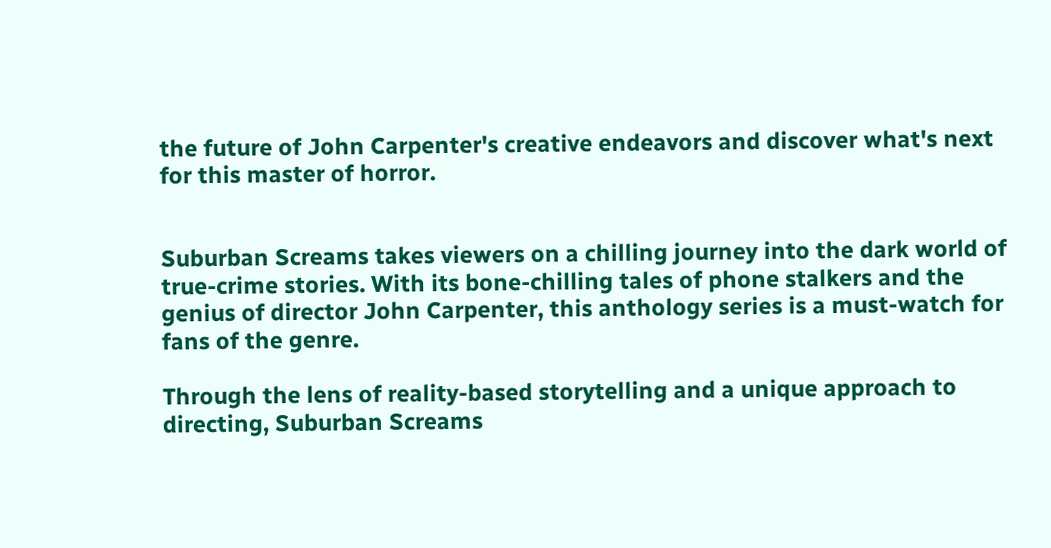the future of John Carpenter's creative endeavors and discover what's next for this master of horror.


Suburban Screams takes viewers on a chilling journey into the dark world of true-crime stories. With its bone-chilling tales of phone stalkers and the genius of director John Carpenter, this anthology series is a must-watch for fans of the genre.

Through the lens of reality-based storytelling and a unique approach to directing, Suburban Screams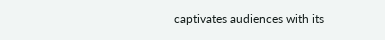captivates audiences with its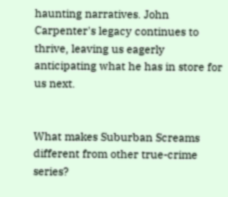haunting narratives. John Carpenter's legacy continues to thrive, leaving us eagerly anticipating what he has in store for us next.


What makes Suburban Screams different from other true-crime series?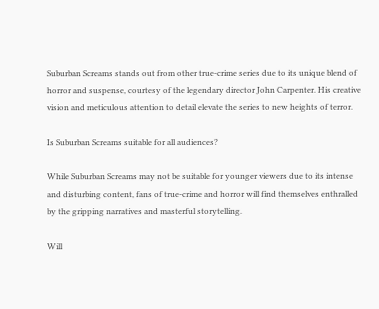Suburban Screams stands out from other true-crime series due to its unique blend of horror and suspense, courtesy of the legendary director John Carpenter. His creative vision and meticulous attention to detail elevate the series to new heights of terror.

Is Suburban Screams suitable for all audiences?

While Suburban Screams may not be suitable for younger viewers due to its intense and disturbing content, fans of true-crime and horror will find themselves enthralled by the gripping narratives and masterful storytelling.

Will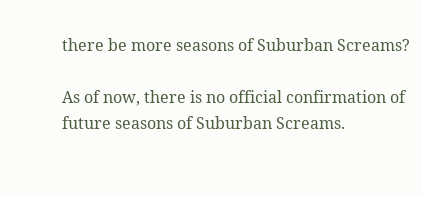there be more seasons of Suburban Screams?

As of now, there is no official confirmation of future seasons of Suburban Screams.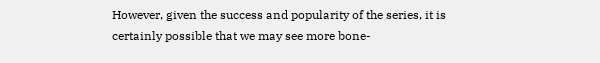However, given the success and popularity of the series, it is certainly possible that we may see more bone-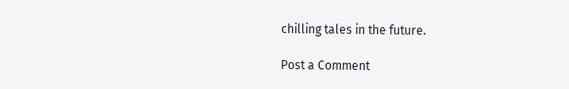chilling tales in the future.

Post a Comment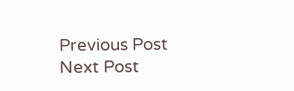Previous Post Next Post